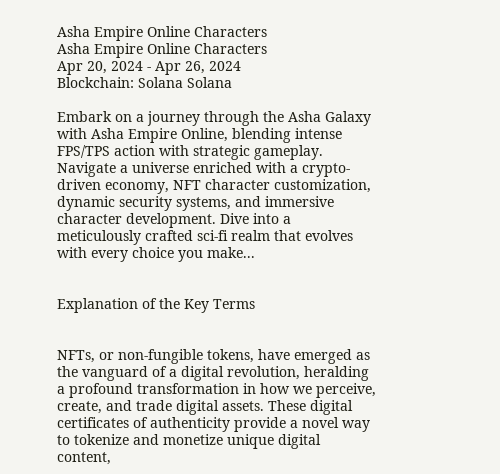Asha Empire Online Characters
Asha Empire Online Characters
Apr 20, 2024 - Apr 26, 2024
Blockchain: Solana Solana

Embark on a journey through the Asha Galaxy with Asha Empire Online, blending intense FPS/TPS action with strategic gameplay. Navigate a universe enriched with a crypto-driven economy, NFT character customization, dynamic security systems, and immersive character development. Dive into a meticulously crafted sci-fi realm that evolves with every choice you make...


Explanation of the Key Terms


NFTs, or non-fungible tokens, have emerged as the vanguard of a digital revolution, heralding a profound transformation in how we perceive, create, and trade digital assets. These digital certificates of authenticity provide a novel way to tokenize and monetize unique digital content,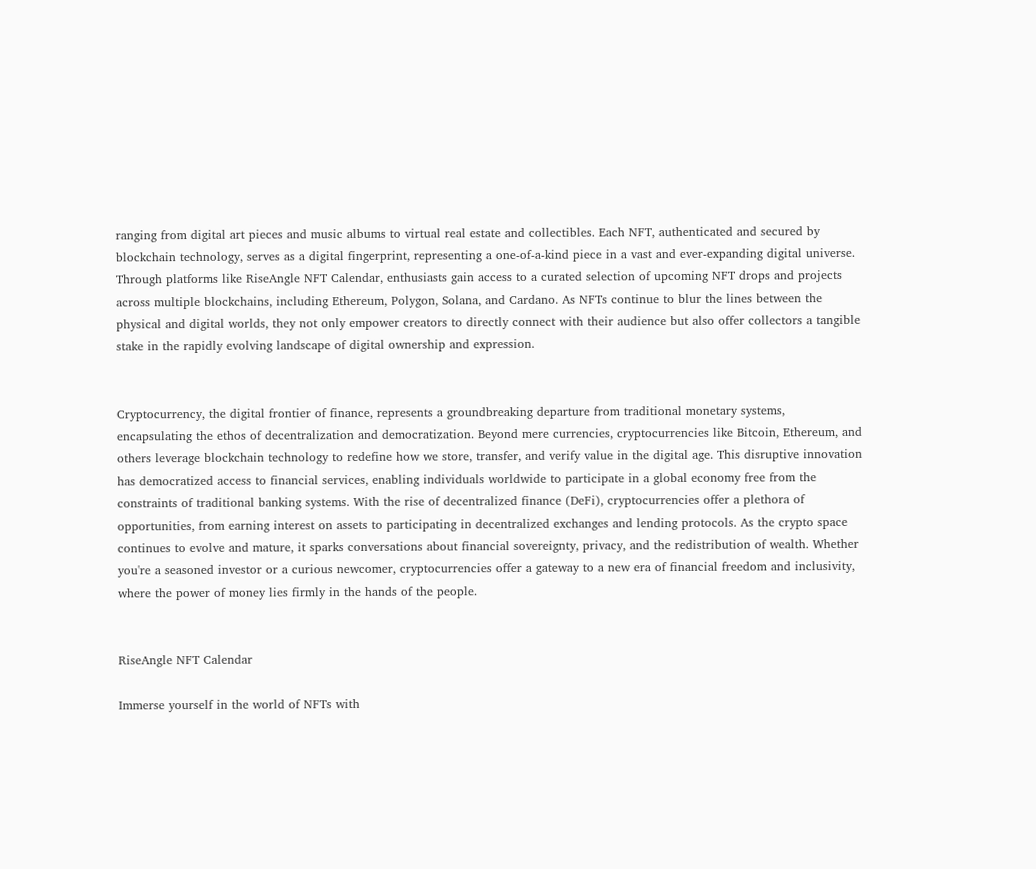ranging from digital art pieces and music albums to virtual real estate and collectibles. Each NFT, authenticated and secured by blockchain technology, serves as a digital fingerprint, representing a one-of-a-kind piece in a vast and ever-expanding digital universe. Through platforms like RiseAngle NFT Calendar, enthusiasts gain access to a curated selection of upcoming NFT drops and projects across multiple blockchains, including Ethereum, Polygon, Solana, and Cardano. As NFTs continue to blur the lines between the physical and digital worlds, they not only empower creators to directly connect with their audience but also offer collectors a tangible stake in the rapidly evolving landscape of digital ownership and expression.


Cryptocurrency, the digital frontier of finance, represents a groundbreaking departure from traditional monetary systems, encapsulating the ethos of decentralization and democratization. Beyond mere currencies, cryptocurrencies like Bitcoin, Ethereum, and others leverage blockchain technology to redefine how we store, transfer, and verify value in the digital age. This disruptive innovation has democratized access to financial services, enabling individuals worldwide to participate in a global economy free from the constraints of traditional banking systems. With the rise of decentralized finance (DeFi), cryptocurrencies offer a plethora of opportunities, from earning interest on assets to participating in decentralized exchanges and lending protocols. As the crypto space continues to evolve and mature, it sparks conversations about financial sovereignty, privacy, and the redistribution of wealth. Whether you're a seasoned investor or a curious newcomer, cryptocurrencies offer a gateway to a new era of financial freedom and inclusivity, where the power of money lies firmly in the hands of the people.


RiseAngle NFT Calendar

Immerse yourself in the world of NFTs with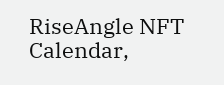RiseAngle NFT Calendar,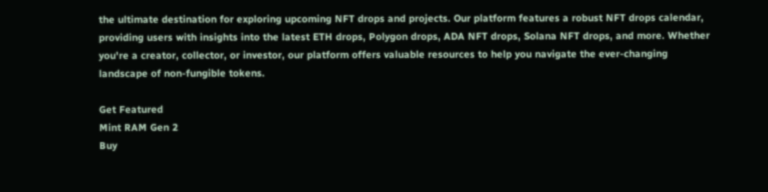the ultimate destination for exploring upcoming NFT drops and projects. Our platform features a robust NFT drops calendar, providing users with insights into the latest ETH drops, Polygon drops, ADA NFT drops, Solana NFT drops, and more. Whether you're a creator, collector, or investor, our platform offers valuable resources to help you navigate the ever-changing landscape of non-fungible tokens.

Get Featured
Mint RAM Gen 2
Buy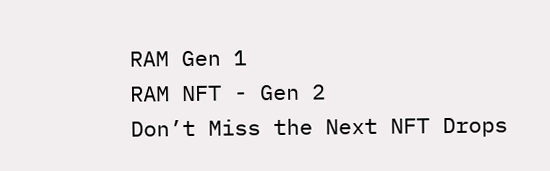RAM Gen 1
RAM NFT - Gen 2
Don’t Miss the Next NFT Drops